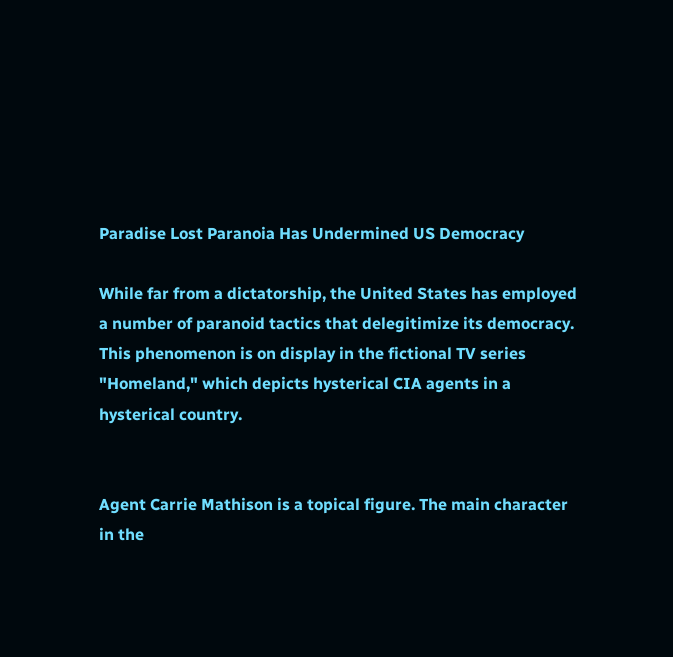Paradise Lost Paranoia Has Undermined US Democracy

While far from a dictatorship, the United States has employed a number of paranoid tactics that delegitimize its democracy. This phenomenon is on display in the fictional TV series "Homeland," which depicts hysterical CIA agents in a hysterical country.


Agent Carrie Mathison is a topical figure. The main character in the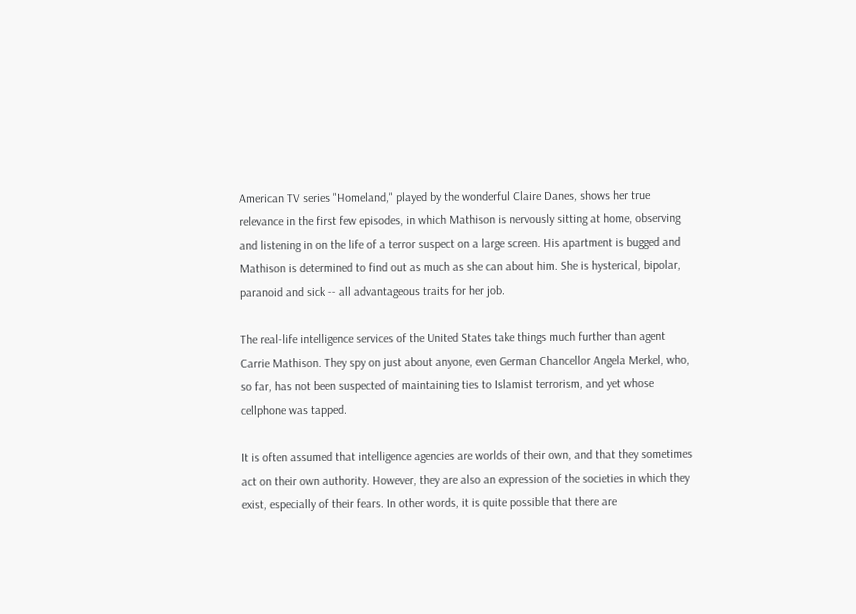American TV series "Homeland," played by the wonderful Claire Danes, shows her true relevance in the first few episodes, in which Mathison is nervously sitting at home, observing and listening in on the life of a terror suspect on a large screen. His apartment is bugged and Mathison is determined to find out as much as she can about him. She is hysterical, bipolar, paranoid and sick -- all advantageous traits for her job.

The real-life intelligence services of the United States take things much further than agent Carrie Mathison. They spy on just about anyone, even German Chancellor Angela Merkel, who, so far, has not been suspected of maintaining ties to Islamist terrorism, and yet whose cellphone was tapped.

It is often assumed that intelligence agencies are worlds of their own, and that they sometimes act on their own authority. However, they are also an expression of the societies in which they exist, especially of their fears. In other words, it is quite possible that there are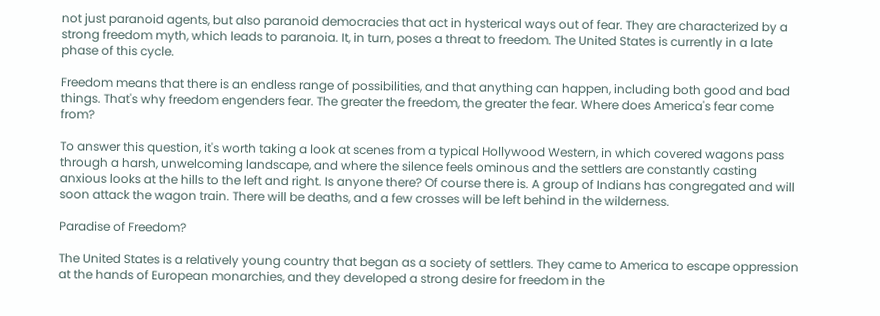not just paranoid agents, but also paranoid democracies that act in hysterical ways out of fear. They are characterized by a strong freedom myth, which leads to paranoia. It, in turn, poses a threat to freedom. The United States is currently in a late phase of this cycle.

Freedom means that there is an endless range of possibilities, and that anything can happen, including both good and bad things. That's why freedom engenders fear. The greater the freedom, the greater the fear. Where does America's fear come from?

To answer this question, it's worth taking a look at scenes from a typical Hollywood Western, in which covered wagons pass through a harsh, unwelcoming landscape, and where the silence feels ominous and the settlers are constantly casting anxious looks at the hills to the left and right. Is anyone there? Of course there is. A group of Indians has congregated and will soon attack the wagon train. There will be deaths, and a few crosses will be left behind in the wilderness.

Paradise of Freedom?

The United States is a relatively young country that began as a society of settlers. They came to America to escape oppression at the hands of European monarchies, and they developed a strong desire for freedom in the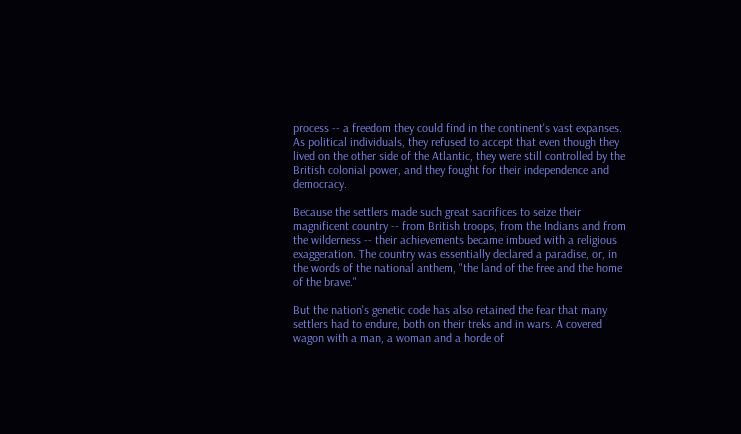process -- a freedom they could find in the continent's vast expanses. As political individuals, they refused to accept that even though they lived on the other side of the Atlantic, they were still controlled by the British colonial power, and they fought for their independence and democracy.

Because the settlers made such great sacrifices to seize their magnificent country -- from British troops, from the Indians and from the wilderness -- their achievements became imbued with a religious exaggeration. The country was essentially declared a paradise, or, in the words of the national anthem, "the land of the free and the home of the brave."

But the nation's genetic code has also retained the fear that many settlers had to endure, both on their treks and in wars. A covered wagon with a man, a woman and a horde of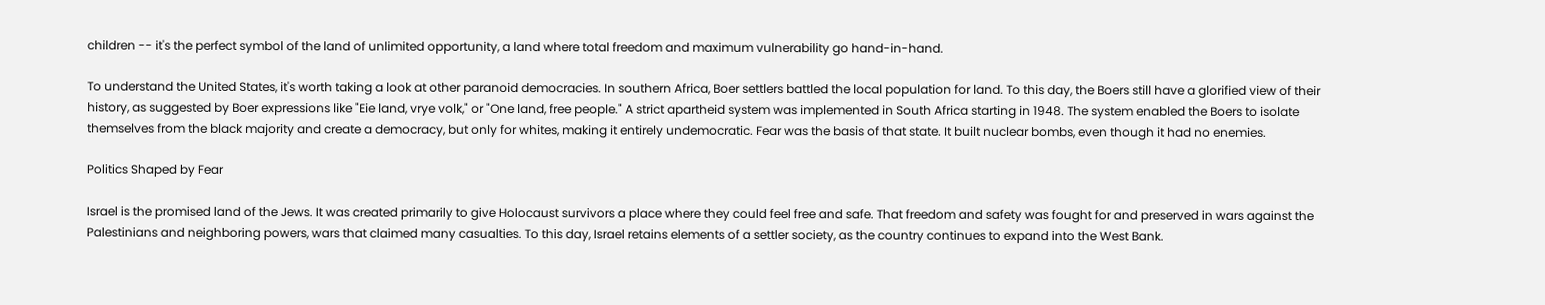children -- it's the perfect symbol of the land of unlimited opportunity, a land where total freedom and maximum vulnerability go hand-in-hand.

To understand the United States, it's worth taking a look at other paranoid democracies. In southern Africa, Boer settlers battled the local population for land. To this day, the Boers still have a glorified view of their history, as suggested by Boer expressions like "Eie land, vrye volk," or "One land, free people." A strict apartheid system was implemented in South Africa starting in 1948. The system enabled the Boers to isolate themselves from the black majority and create a democracy, but only for whites, making it entirely undemocratic. Fear was the basis of that state. It built nuclear bombs, even though it had no enemies.

Politics Shaped by Fear

Israel is the promised land of the Jews. It was created primarily to give Holocaust survivors a place where they could feel free and safe. That freedom and safety was fought for and preserved in wars against the Palestinians and neighboring powers, wars that claimed many casualties. To this day, Israel retains elements of a settler society, as the country continues to expand into the West Bank.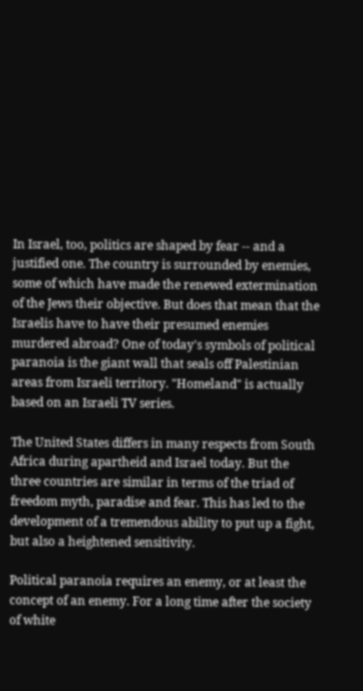In Israel, too, politics are shaped by fear -- and a justified one. The country is surrounded by enemies, some of which have made the renewed extermination of the Jews their objective. But does that mean that the Israelis have to have their presumed enemies murdered abroad? One of today's symbols of political paranoia is the giant wall that seals off Palestinian areas from Israeli territory. "Homeland" is actually based on an Israeli TV series.

The United States differs in many respects from South Africa during apartheid and Israel today. But the three countries are similar in terms of the triad of freedom myth, paradise and fear. This has led to the development of a tremendous ability to put up a fight, but also a heightened sensitivity.

Political paranoia requires an enemy, or at least the concept of an enemy. For a long time after the society of white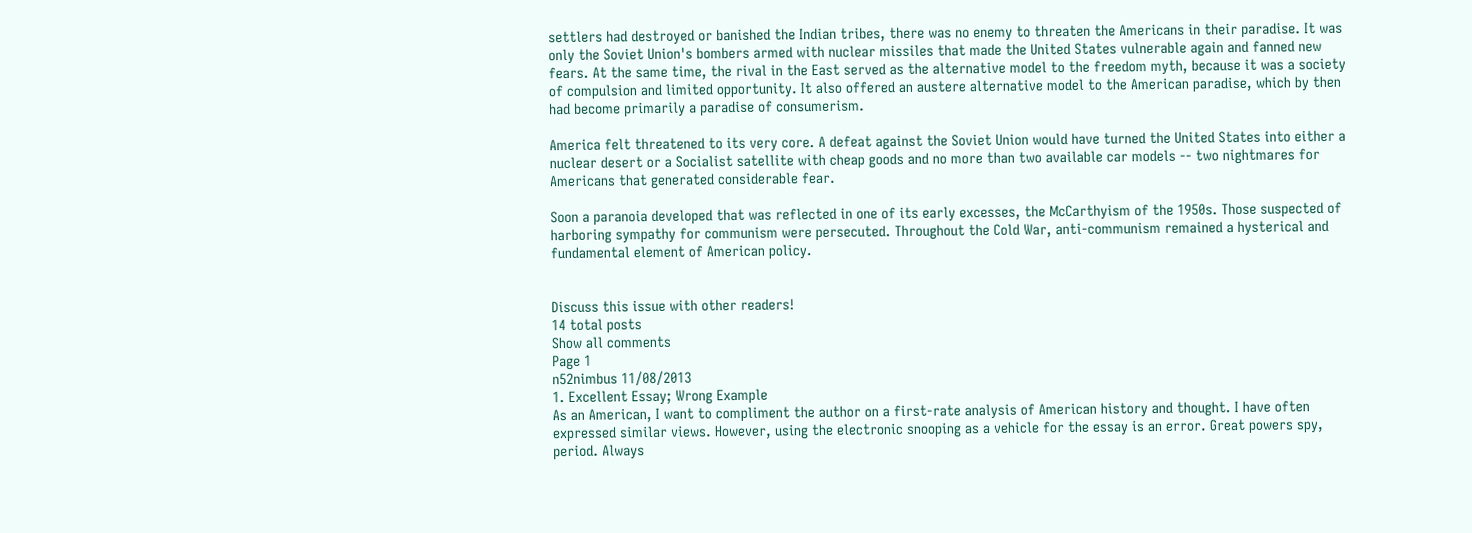settlers had destroyed or banished the Indian tribes, there was no enemy to threaten the Americans in their paradise. It was only the Soviet Union's bombers armed with nuclear missiles that made the United States vulnerable again and fanned new fears. At the same time, the rival in the East served as the alternative model to the freedom myth, because it was a society of compulsion and limited opportunity. It also offered an austere alternative model to the American paradise, which by then had become primarily a paradise of consumerism.

America felt threatened to its very core. A defeat against the Soviet Union would have turned the United States into either a nuclear desert or a Socialist satellite with cheap goods and no more than two available car models -- two nightmares for Americans that generated considerable fear.

Soon a paranoia developed that was reflected in one of its early excesses, the McCarthyism of the 1950s. Those suspected of harboring sympathy for communism were persecuted. Throughout the Cold War, anti-communism remained a hysterical and fundamental element of American policy.


Discuss this issue with other readers!
14 total posts
Show all comments
Page 1
n52nimbus 11/08/2013
1. Excellent Essay; Wrong Example
As an American, I want to compliment the author on a first-rate analysis of American history and thought. I have often expressed similar views. However, using the electronic snooping as a vehicle for the essay is an error. Great powers spy, period. Always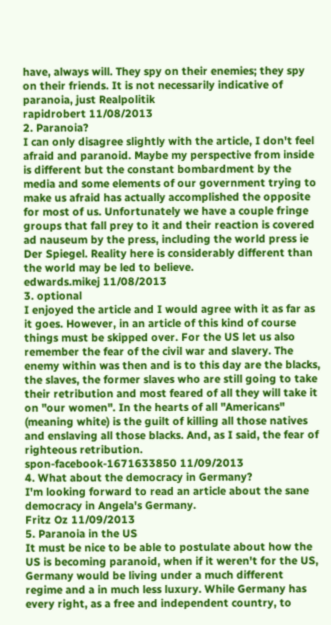have, always will. They spy on their enemies; they spy on their friends. It is not necessarily indicative of paranoia, just Realpolitik
rapidrobert 11/08/2013
2. Paranoia?
I can only disagree slightly with the article, I don't feel afraid and paranoid. Maybe my perspective from inside is different but the constant bombardment by the media and some elements of our government trying to make us afraid has actually accomplished the opposite for most of us. Unfortunately we have a couple fringe groups that fall prey to it and their reaction is covered ad nauseum by the press, including the world press ie Der Spiegel. Reality here is considerably different than the world may be led to believe.
edwards.mikej 11/08/2013
3. optional
I enjoyed the article and I would agree with it as far as it goes. However, in an article of this kind of course things must be skipped over. For the US let us also remember the fear of the civil war and slavery. The enemy within was then and is to this day are the blacks, the slaves, the former slaves who are still going to take their retribution and most feared of all they will take it on "our women". In the hearts of all "Americans" (meaning white) is the guilt of killing all those natives and enslaving all those blacks. And, as I said, the fear of righteous retribution.
spon-facebook-1671633850 11/09/2013
4. What about the democracy in Germany?
I'm looking forward to read an article about the sane democracy in Angela's Germany.
Fritz Oz 11/09/2013
5. Paranoia in the US
It must be nice to be able to postulate about how the US is becoming paranoid, when if it weren't for the US, Germany would be living under a much different regime and a in much less luxury. While Germany has every right, as a free and independent country, to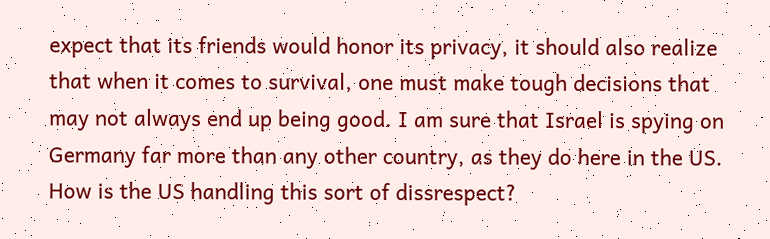expect that its friends would honor its privacy, it should also realize that when it comes to survival, one must make tough decisions that may not always end up being good. I am sure that Israel is spying on Germany far more than any other country, as they do here in the US. How is the US handling this sort of dissrespect?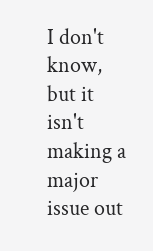I don't know, but it isn't making a major issue out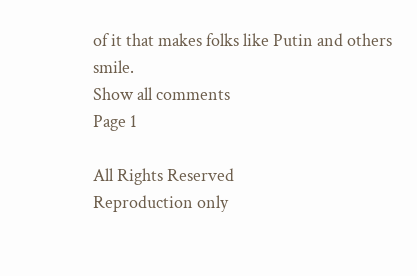of it that makes folks like Putin and others smile.
Show all comments
Page 1

All Rights Reserved
Reproduction only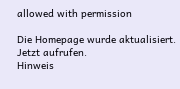allowed with permission

Die Homepage wurde aktualisiert. Jetzt aufrufen.
Hinweis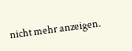nicht mehr anzeigen.